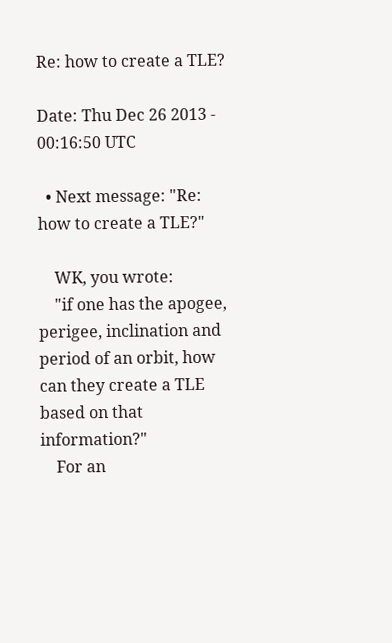Re: how to create a TLE?

Date: Thu Dec 26 2013 - 00:16:50 UTC

  • Next message: "Re: how to create a TLE?"

    WK, you wrote:
    "if one has the apogee, perigee, inclination and period of an orbit, how can they create a TLE based on that information?"
    For an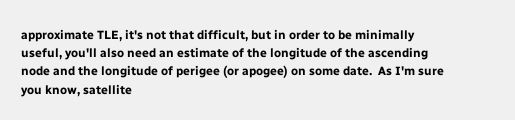approximate TLE, it's not that difficult, but in order to be minimally useful, you'll also need an estimate of the longitude of the ascending node and the longitude of perigee (or apogee) on some date.  As I'm sure you know, satellite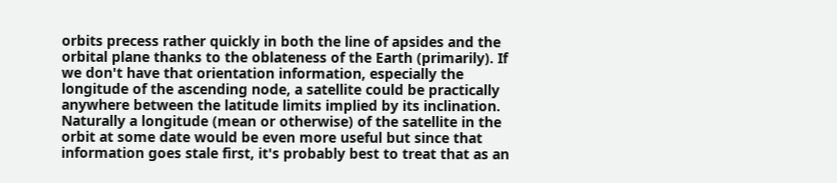orbits precess rather quickly in both the line of apsides and the orbital plane thanks to the oblateness of the Earth (primarily). If we don't have that orientation information, especially the longitude of the ascending node, a satellite could be practically anywhere between the latitude limits implied by its inclination. Naturally a longitude (mean or otherwise) of the satellite in the orbit at some date would be even more useful but since that information goes stale first, it's probably best to treat that as an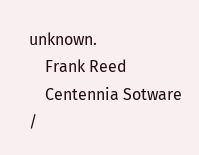unknown.
    Frank Reed
    Centennia Sotware /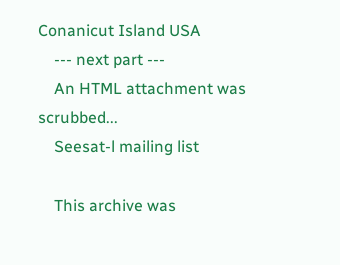Conanicut Island USA
    --- next part ---
    An HTML attachment was scrubbed...
    Seesat-l mailing list

    This archive was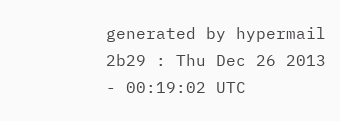generated by hypermail 2b29 : Thu Dec 26 2013 - 00:19:02 UTC